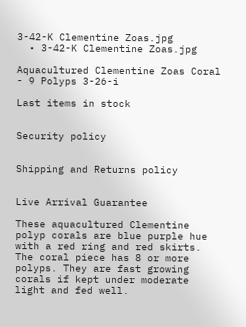3-42-K Clementine Zoas.jpg
  • 3-42-K Clementine Zoas.jpg

Aquacultured Clementine Zoas Coral - 9 Polyps 3-26-i

Last items in stock


Security policy


Shipping and Returns policy


Live Arrival Guarantee

These aquacultured Clementine polyp corals are blue purple hue with a red ring and red skirts. The coral piece has 8 or more polyps. They are fast growing corals if kept under moderate light and fed well.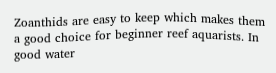Zoanthids are easy to keep which makes them a good choice for beginner reef aquarists. In good water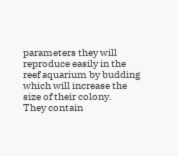parameters they will reproduce easily in the reef aquarium by budding which will increase the size of their colony.
They contain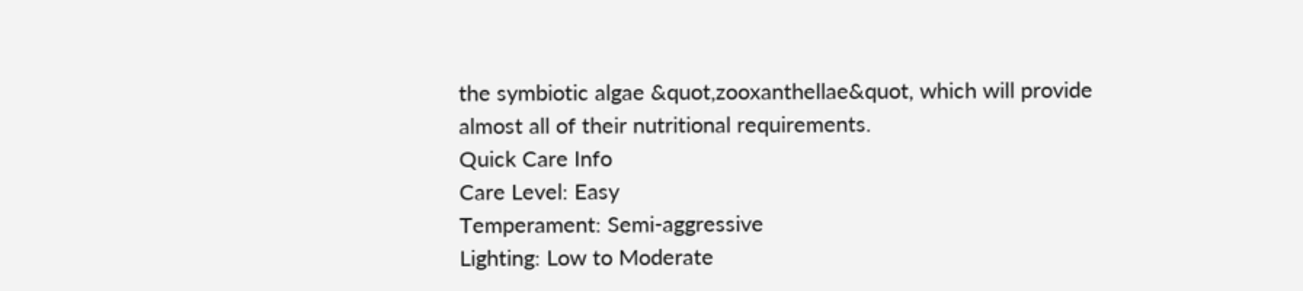the symbiotic algae &quot,zooxanthellae&quot, which will provide almost all of their nutritional requirements.
Quick Care Info
Care Level: Easy
Temperament: Semi-aggressive
Lighting: Low to Moderate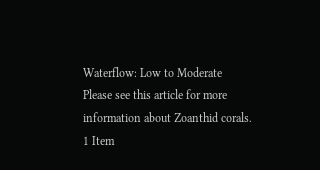Waterflow: Low to Moderate
Please see this article for more information about Zoanthid corals.
1 Item